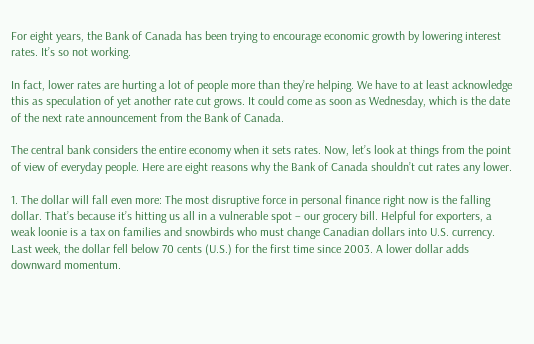For eight years, the Bank of Canada has been trying to encourage economic growth by lowering interest rates. It’s so not working.

In fact, lower rates are hurting a lot of people more than they’re helping. We have to at least acknowledge this as speculation of yet another rate cut grows. It could come as soon as Wednesday, which is the date of the next rate announcement from the Bank of Canada.

The central bank considers the entire economy when it sets rates. Now, let’s look at things from the point of view of everyday people. Here are eight reasons why the Bank of Canada shouldn’t cut rates any lower.

1. The dollar will fall even more: The most disruptive force in personal finance right now is the falling dollar. That’s because it’s hitting us all in a vulnerable spot – our grocery bill. Helpful for exporters, a weak loonie is a tax on families and snowbirds who must change Canadian dollars into U.S. currency. Last week, the dollar fell below 70 cents (U.S.) for the first time since 2003. A lower dollar adds downward momentum.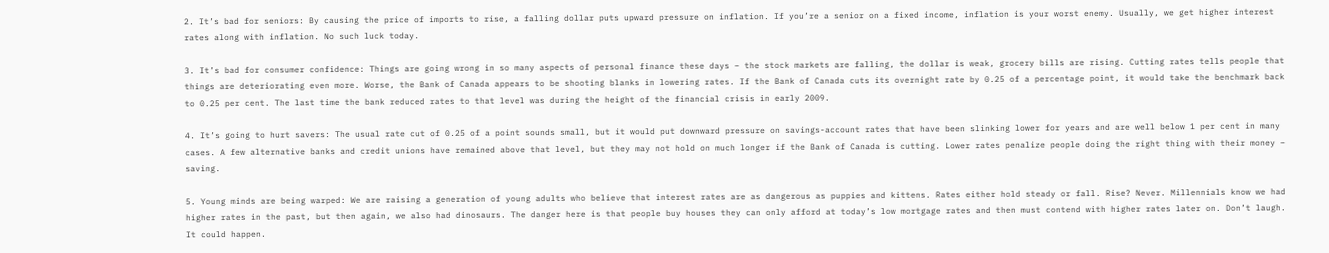2. It’s bad for seniors: By causing the price of imports to rise, a falling dollar puts upward pressure on inflation. If you’re a senior on a fixed income, inflation is your worst enemy. Usually, we get higher interest rates along with inflation. No such luck today.

3. It’s bad for consumer confidence: Things are going wrong in so many aspects of personal finance these days – the stock markets are falling, the dollar is weak, grocery bills are rising. Cutting rates tells people that things are deteriorating even more. Worse, the Bank of Canada appears to be shooting blanks in lowering rates. If the Bank of Canada cuts its overnight rate by 0.25 of a percentage point, it would take the benchmark back to 0.25 per cent. The last time the bank reduced rates to that level was during the height of the financial crisis in early 2009.

4. It’s going to hurt savers: The usual rate cut of 0.25 of a point sounds small, but it would put downward pressure on savings-account rates that have been slinking lower for years and are well below 1 per cent in many cases. A few alternative banks and credit unions have remained above that level, but they may not hold on much longer if the Bank of Canada is cutting. Lower rates penalize people doing the right thing with their money – saving.

5. Young minds are being warped: We are raising a generation of young adults who believe that interest rates are as dangerous as puppies and kittens. Rates either hold steady or fall. Rise? Never. Millennials know we had higher rates in the past, but then again, we also had dinosaurs. The danger here is that people buy houses they can only afford at today’s low mortgage rates and then must contend with higher rates later on. Don’t laugh. It could happen.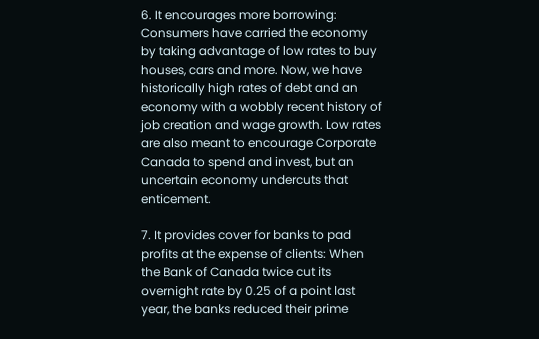6. It encourages more borrowing: Consumers have carried the economy by taking advantage of low rates to buy houses, cars and more. Now, we have historically high rates of debt and an economy with a wobbly recent history of job creation and wage growth. Low rates are also meant to encourage Corporate Canada to spend and invest, but an uncertain economy undercuts that enticement.

7. It provides cover for banks to pad profits at the expense of clients: When the Bank of Canada twice cut its overnight rate by 0.25 of a point last year, the banks reduced their prime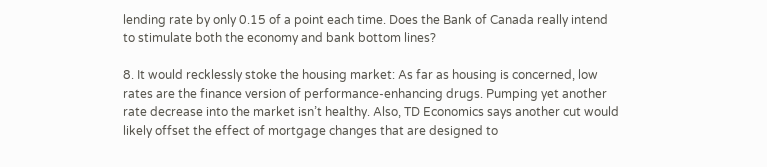lending rate by only 0.15 of a point each time. Does the Bank of Canada really intend to stimulate both the economy and bank bottom lines?

8. It would recklessly stoke the housing market: As far as housing is concerned, low rates are the finance version of performance-enhancing drugs. Pumping yet another rate decrease into the market isn’t healthy. Also, TD Economics says another cut would likely offset the effect of mortgage changes that are designed to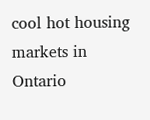cool hot housing markets in Ontario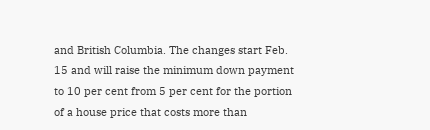and British Columbia. The changes start Feb. 15 and will raise the minimum down payment to 10 per cent from 5 per cent for the portion of a house price that costs more than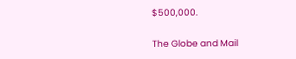$500,000.

The Globe and Mail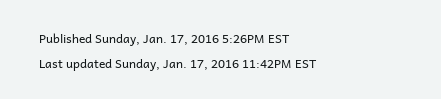Published Sunday, Jan. 17, 2016 5:26PM EST
Last updated Sunday, Jan. 17, 2016 11:42PM EST